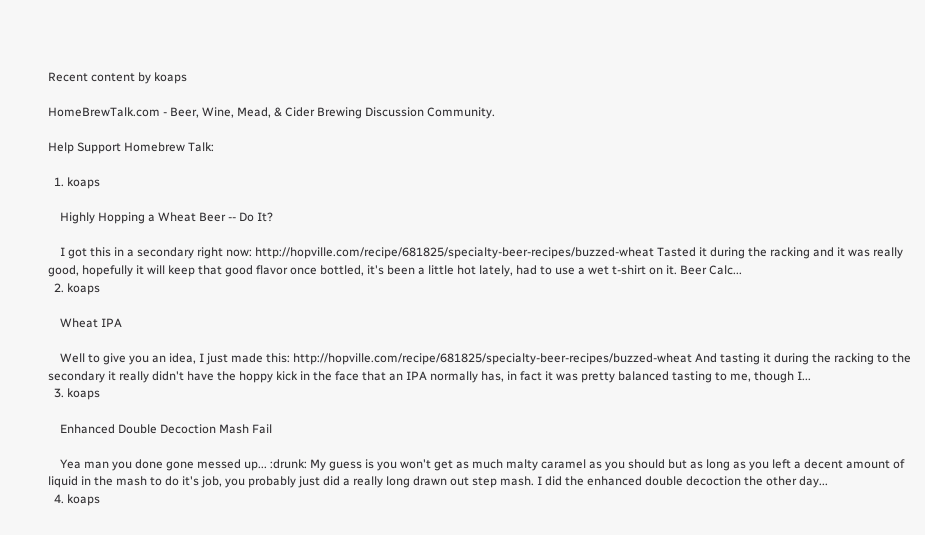Recent content by koaps

HomeBrewTalk.com - Beer, Wine, Mead, & Cider Brewing Discussion Community.

Help Support Homebrew Talk:

  1. koaps

    Highly Hopping a Wheat Beer -- Do It?

    I got this in a secondary right now: http://hopville.com/recipe/681825/specialty-beer-recipes/buzzed-wheat Tasted it during the racking and it was really good, hopefully it will keep that good flavor once bottled, it's been a little hot lately, had to use a wet t-shirt on it. Beer Calc...
  2. koaps

    Wheat IPA

    Well to give you an idea, I just made this: http://hopville.com/recipe/681825/specialty-beer-recipes/buzzed-wheat And tasting it during the racking to the secondary it really didn't have the hoppy kick in the face that an IPA normally has, in fact it was pretty balanced tasting to me, though I...
  3. koaps

    Enhanced Double Decoction Mash Fail

    Yea man you done gone messed up... :drunk: My guess is you won't get as much malty caramel as you should but as long as you left a decent amount of liquid in the mash to do it's job, you probably just did a really long drawn out step mash. I did the enhanced double decoction the other day...
  4. koaps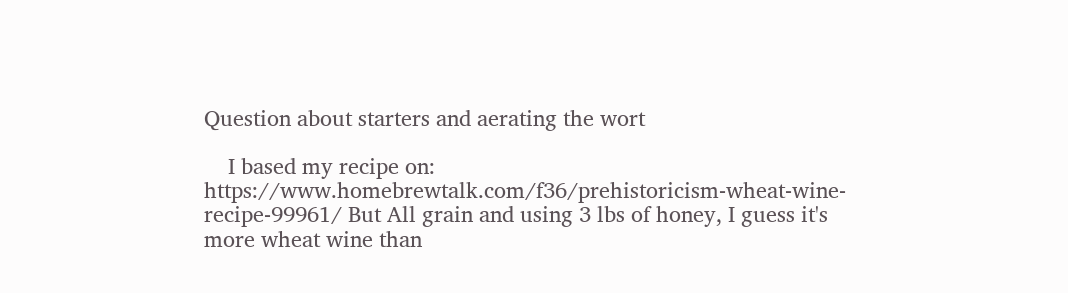Question about starters and aerating the wort

    I based my recipe on: https://www.homebrewtalk.com/f36/prehistoricism-wheat-wine-recipe-99961/ But All grain and using 3 lbs of honey, I guess it's more wheat wine than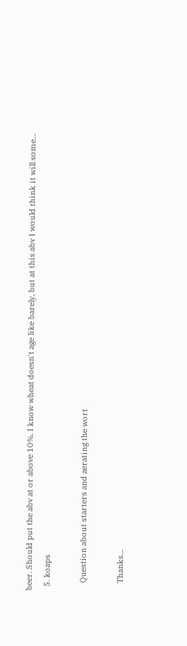beer. Should put the abv at or above 10%. I know wheat doesn't age like barely, but at this abv I would think it will some...
  5. koaps

    Question about starters and aerating the wort

    Thanks...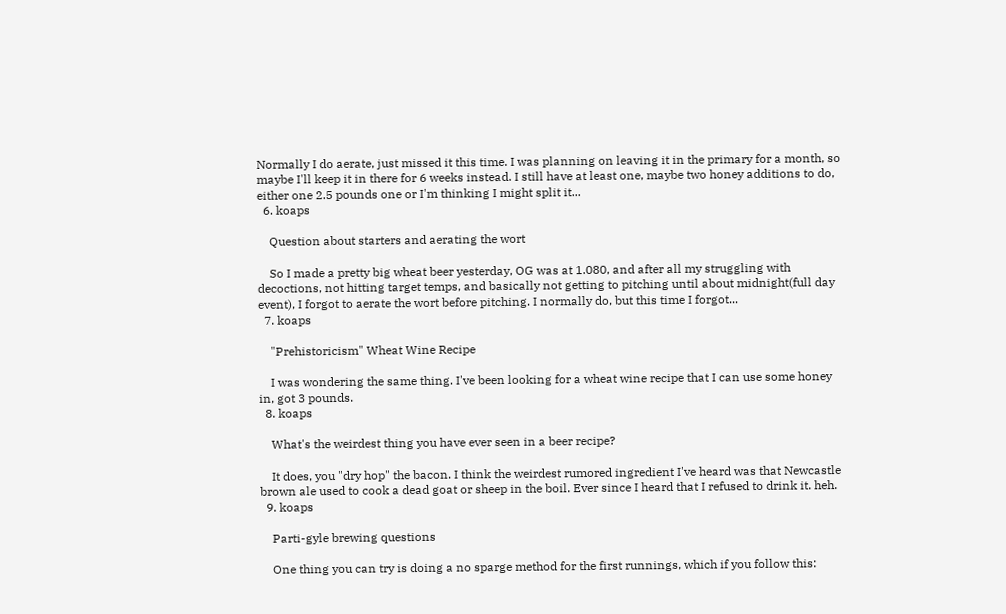Normally I do aerate, just missed it this time. I was planning on leaving it in the primary for a month, so maybe I'll keep it in there for 6 weeks instead. I still have at least one, maybe two honey additions to do, either one 2.5 pounds one or I'm thinking I might split it...
  6. koaps

    Question about starters and aerating the wort

    So I made a pretty big wheat beer yesterday, OG was at 1.080, and after all my struggling with decoctions, not hitting target temps, and basically not getting to pitching until about midnight(full day event), I forgot to aerate the wort before pitching. I normally do, but this time I forgot...
  7. koaps

    "Prehistoricism" Wheat Wine Recipe

    I was wondering the same thing. I've been looking for a wheat wine recipe that I can use some honey in, got 3 pounds.
  8. koaps

    What's the weirdest thing you have ever seen in a beer recipe?

    It does, you "dry hop" the bacon. I think the weirdest rumored ingredient I've heard was that Newcastle brown ale used to cook a dead goat or sheep in the boil. Ever since I heard that I refused to drink it. heh.
  9. koaps

    Parti-gyle brewing questions

    One thing you can try is doing a no sparge method for the first runnings, which if you follow this: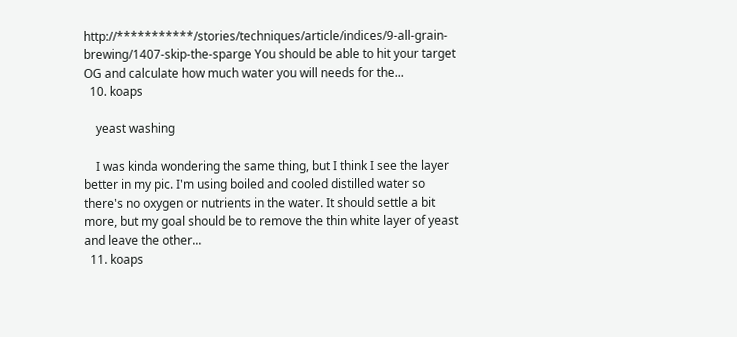http://***********/stories/techniques/article/indices/9-all-grain-brewing/1407-skip-the-sparge You should be able to hit your target OG and calculate how much water you will needs for the...
  10. koaps

    yeast washing

    I was kinda wondering the same thing, but I think I see the layer better in my pic. I'm using boiled and cooled distilled water so there's no oxygen or nutrients in the water. It should settle a bit more, but my goal should be to remove the thin white layer of yeast and leave the other...
  11. koaps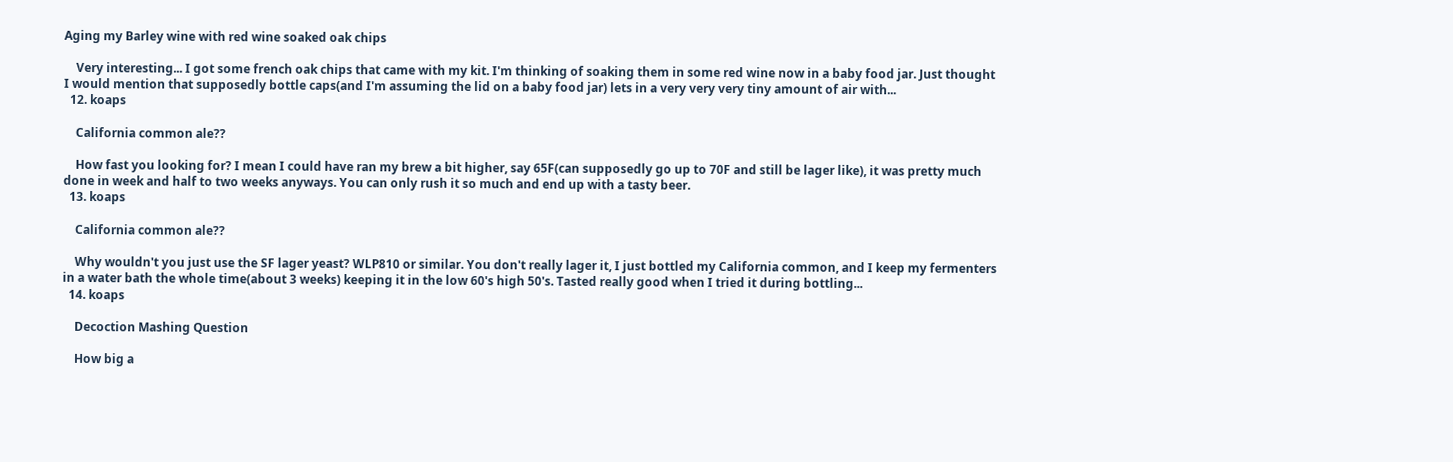Aging my Barley wine with red wine soaked oak chips

    Very interesting... I got some french oak chips that came with my kit. I'm thinking of soaking them in some red wine now in a baby food jar. Just thought I would mention that supposedly bottle caps(and I'm assuming the lid on a baby food jar) lets in a very very very tiny amount of air with...
  12. koaps

    California common ale??

    How fast you looking for? I mean I could have ran my brew a bit higher, say 65F(can supposedly go up to 70F and still be lager like), it was pretty much done in week and half to two weeks anyways. You can only rush it so much and end up with a tasty beer.
  13. koaps

    California common ale??

    Why wouldn't you just use the SF lager yeast? WLP810 or similar. You don't really lager it, I just bottled my California common, and I keep my fermenters in a water bath the whole time(about 3 weeks) keeping it in the low 60's high 50's. Tasted really good when I tried it during bottling...
  14. koaps

    Decoction Mashing Question

    How big a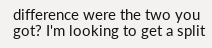difference were the two you got? I'm looking to get a split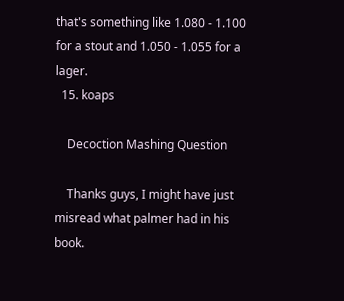that's something like 1.080 - 1.100 for a stout and 1.050 - 1.055 for a lager.
  15. koaps

    Decoction Mashing Question

    Thanks guys, I might have just misread what palmer had in his book.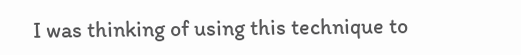I was thinking of using this technique to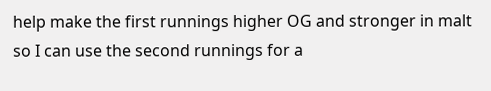help make the first runnings higher OG and stronger in malt so I can use the second runnings for a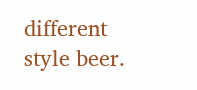different style beer.